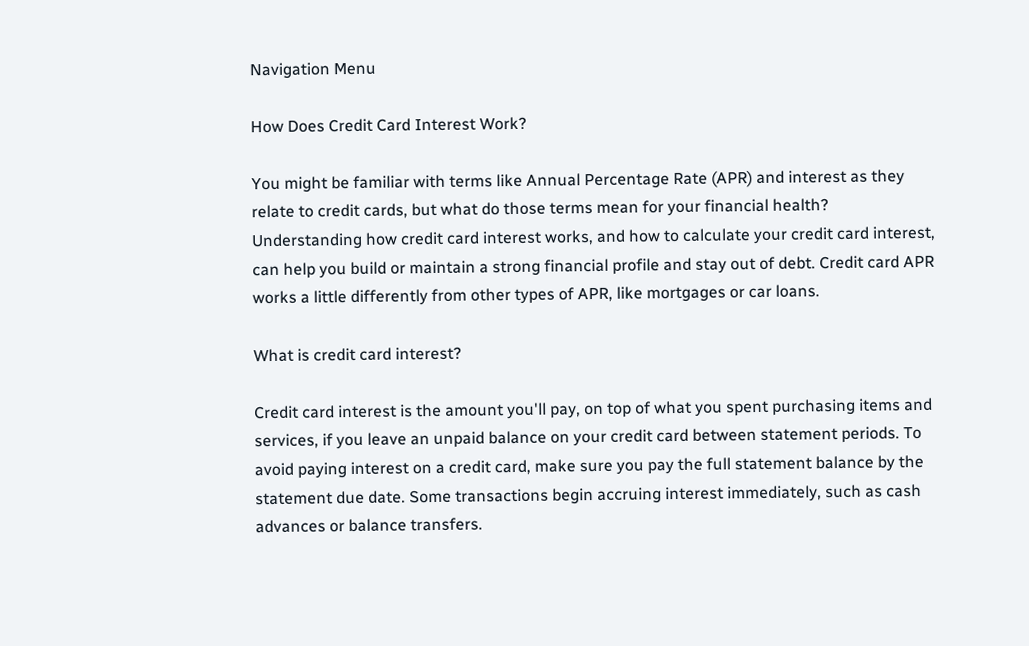Navigation Menu

How Does Credit Card Interest Work?

You might be familiar with terms like Annual Percentage Rate (APR) and interest as they relate to credit cards, but what do those terms mean for your financial health? Understanding how credit card interest works, and how to calculate your credit card interest, can help you build or maintain a strong financial profile and stay out of debt. Credit card APR works a little differently from other types of APR, like mortgages or car loans.

What is credit card interest?

Credit card interest is the amount you'll pay, on top of what you spent purchasing items and services, if you leave an unpaid balance on your credit card between statement periods. To avoid paying interest on a credit card, make sure you pay the full statement balance by the statement due date. Some transactions begin accruing interest immediately, such as cash advances or balance transfers.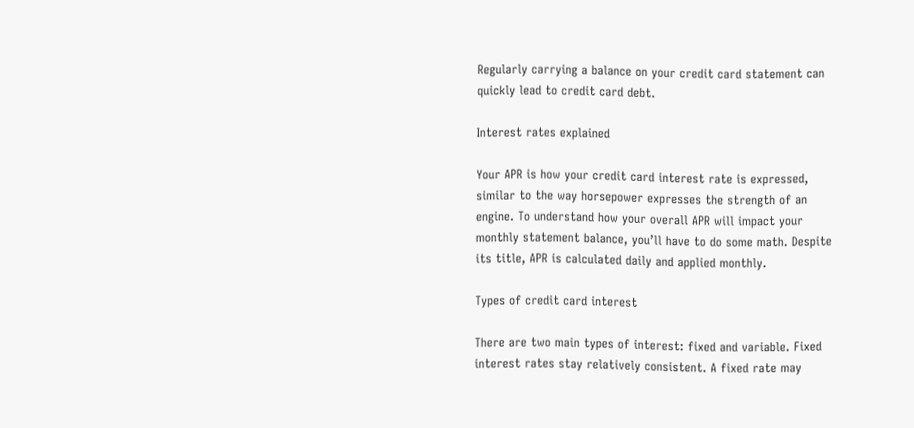Regularly carrying a balance on your credit card statement can quickly lead to credit card debt.

Interest rates explained

Your APR is how your credit card interest rate is expressed, similar to the way horsepower expresses the strength of an engine. To understand how your overall APR will impact your monthly statement balance, you’ll have to do some math. Despite its title, APR is calculated daily and applied monthly.

Types of credit card interest

There are two main types of interest: fixed and variable. Fixed interest rates stay relatively consistent. A fixed rate may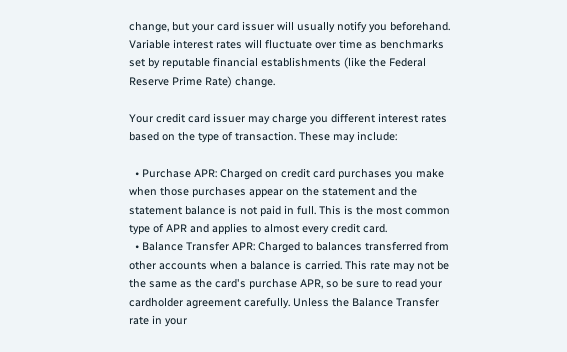change, but your card issuer will usually notify you beforehand. Variable interest rates will fluctuate over time as benchmarks set by reputable financial establishments (like the Federal Reserve Prime Rate) change.

Your credit card issuer may charge you different interest rates based on the type of transaction. These may include:

  • Purchase APR: Charged on credit card purchases you make when those purchases appear on the statement and the statement balance is not paid in full. This is the most common type of APR and applies to almost every credit card.
  • Balance Transfer APR: Charged to balances transferred from other accounts when a balance is carried. This rate may not be the same as the card's purchase APR, so be sure to read your cardholder agreement carefully. Unless the Balance Transfer rate in your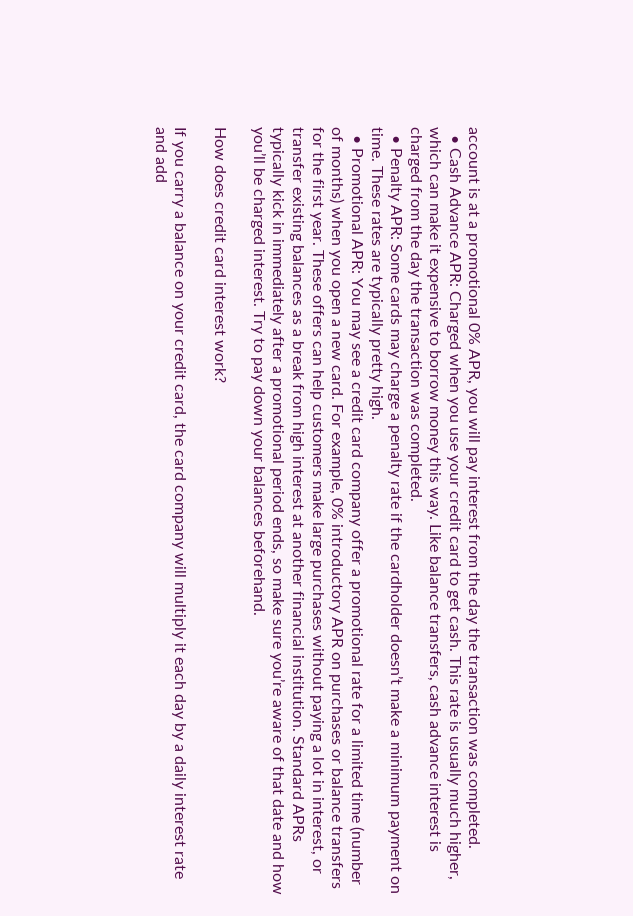account is at a promotional 0% APR, you will pay interest from the day the transaction was completed.
  • Cash Advance APR: Charged when you use your credit card to get cash. This rate is usually much higher, which can make it expensive to borrow money this way. Like balance transfers, cash advance interest is charged from the day the transaction was completed.
  • Penalty APR: Some cards may charge a penalty rate if the cardholder doesn’t make a minimum payment on time. These rates are typically pretty high.
  • Promotional APR: You may see a credit card company offer a promotional rate for a limited time (number of months) when you open a new card. For example, 0% introductory APR on purchases or balance transfers for the first year. These offers can help customers make large purchases without paying a lot in interest, or transfer existing balances as a break from high interest at another financial institution. Standard APRs typically kick in immediately after a promotional period ends, so make sure you’re aware of that date and how you’ll be charged interest. Try to pay down your balances beforehand.

How does credit card interest work?

If you carry a balance on your credit card, the card company will multiply it each day by a daily interest rate and add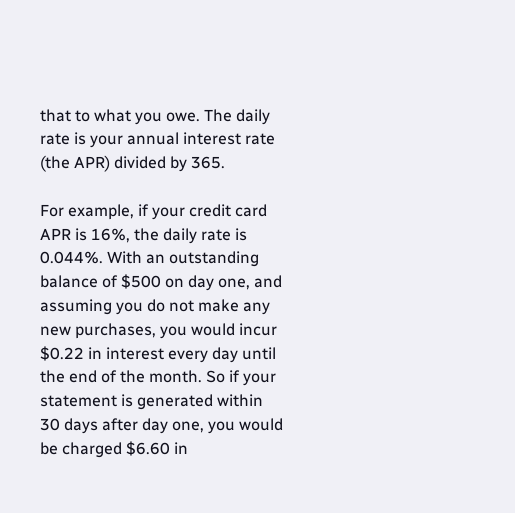that to what you owe. The daily rate is your annual interest rate (the APR) divided by 365.

For example, if your credit card APR is 16%, the daily rate is 0.044%. With an outstanding balance of $500 on day one, and assuming you do not make any new purchases, you would incur $0.22 in interest every day until the end of the month. So if your statement is generated within 30 days after day one, you would be charged $6.60 in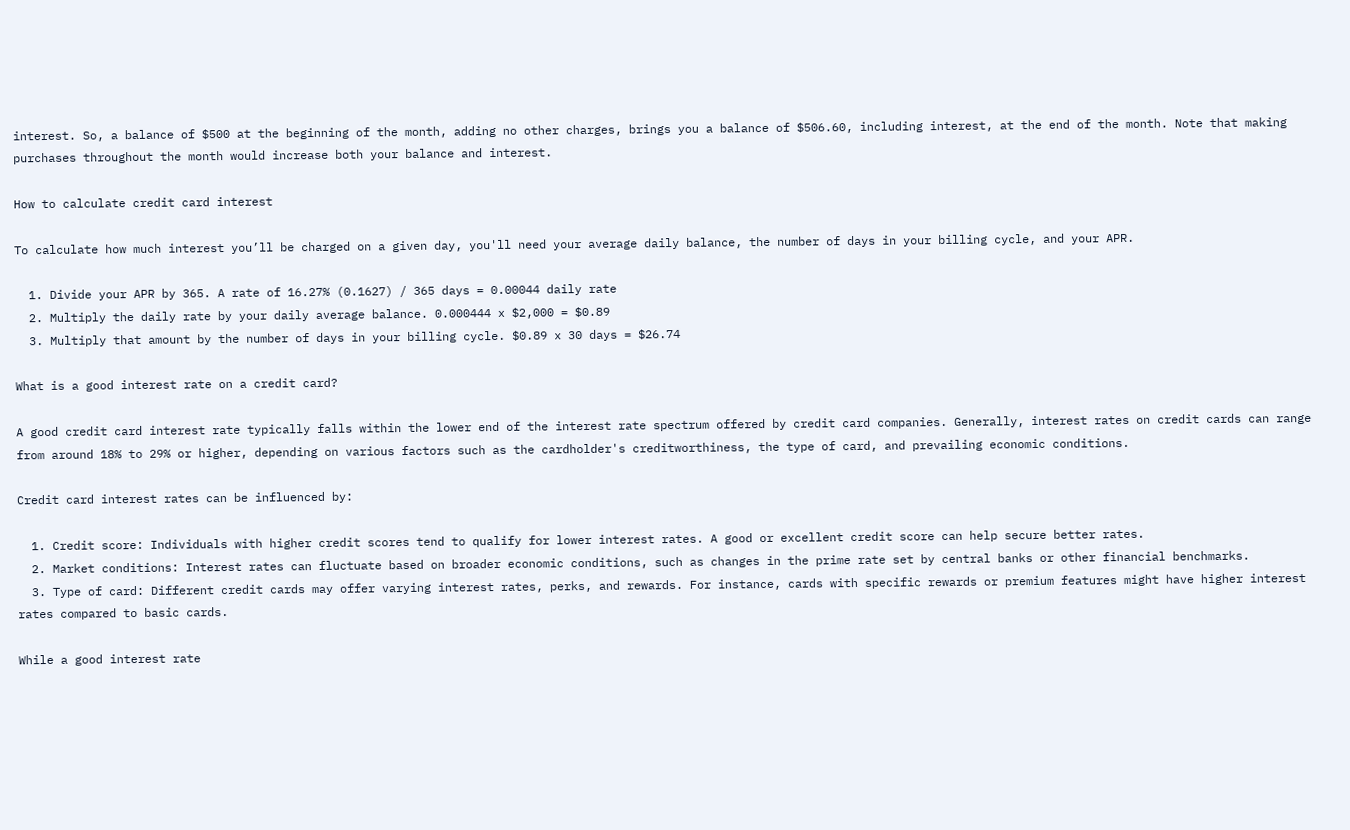interest. So, a balance of $500 at the beginning of the month, adding no other charges, brings you a balance of $506.60, including interest, at the end of the month. Note that making purchases throughout the month would increase both your balance and interest.

How to calculate credit card interest

To calculate how much interest you’ll be charged on a given day, you'll need your average daily balance, the number of days in your billing cycle, and your APR.

  1. Divide your APR by 365. A rate of 16.27% (0.1627) / 365 days = 0.00044 daily rate
  2. Multiply the daily rate by your daily average balance. 0.000444 x $2,000 = $0.89
  3. Multiply that amount by the number of days in your billing cycle. $0.89 x 30 days = $26.74

What is a good interest rate on a credit card?

A good credit card interest rate typically falls within the lower end of the interest rate spectrum offered by credit card companies. Generally, interest rates on credit cards can range from around 18% to 29% or higher, depending on various factors such as the cardholder's creditworthiness, the type of card, and prevailing economic conditions.

Credit card interest rates can be influenced by:

  1. Credit score: Individuals with higher credit scores tend to qualify for lower interest rates. A good or excellent credit score can help secure better rates.
  2. Market conditions: Interest rates can fluctuate based on broader economic conditions, such as changes in the prime rate set by central banks or other financial benchmarks.
  3. Type of card: Different credit cards may offer varying interest rates, perks, and rewards. For instance, cards with specific rewards or premium features might have higher interest rates compared to basic cards.

While a good interest rate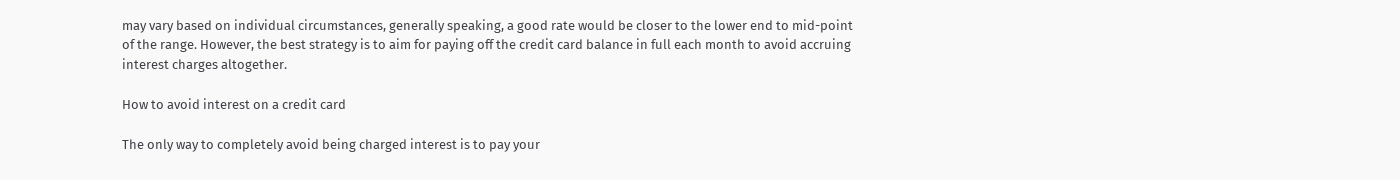may vary based on individual circumstances, generally speaking, a good rate would be closer to the lower end to mid-point of the range. However, the best strategy is to aim for paying off the credit card balance in full each month to avoid accruing interest charges altogether.

How to avoid interest on a credit card

The only way to completely avoid being charged interest is to pay your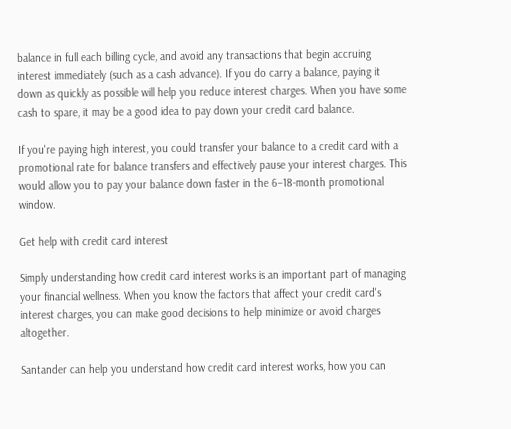balance in full each billing cycle, and avoid any transactions that begin accruing interest immediately (such as a cash advance). If you do carry a balance, paying it down as quickly as possible will help you reduce interest charges. When you have some cash to spare, it may be a good idea to pay down your credit card balance.

If you're paying high interest, you could transfer your balance to a credit card with a promotional rate for balance transfers and effectively pause your interest charges. This would allow you to pay your balance down faster in the 6–18-month promotional window.

Get help with credit card interest

Simply understanding how credit card interest works is an important part of managing your financial wellness. When you know the factors that affect your credit card's interest charges, you can make good decisions to help minimize or avoid charges altogether.

Santander can help you understand how credit card interest works, how you can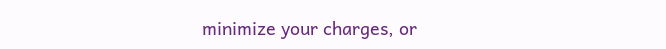minimize your charges, or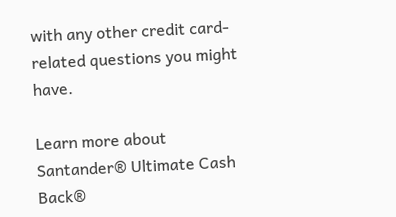with any other credit card-related questions you might have.

Learn more about Santander® Ultimate Cash Back®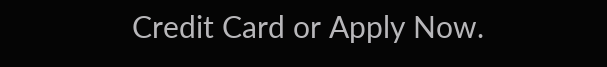Credit Card or Apply Now.